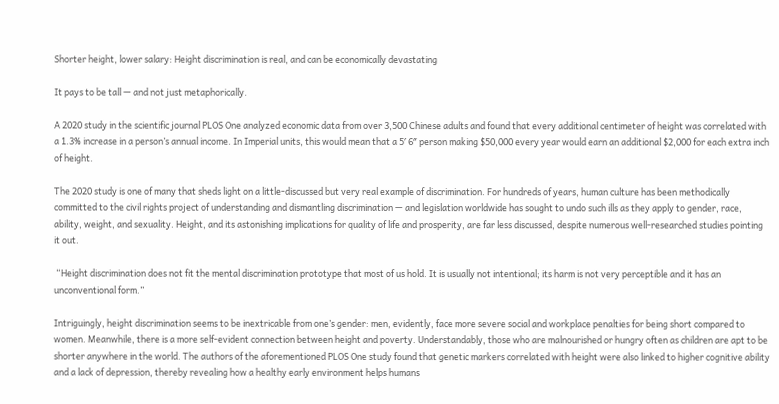Shorter height, lower salary: Height discrimination is real, and can be economically devastating

It pays to be tall — and not just metaphorically.

A 2020 study in the scientific journal PLOS One analyzed economic data from over 3,500 Chinese adults and found that every additional centimeter of height was correlated with a 1.3% increase in a person’s annual income. In Imperial units, this would mean that a 5′ 6″ person making $50,000 every year would earn an additional $2,000 for each extra inch of height.

The 2020 study is one of many that sheds light on a little-discussed but very real example of discrimination. For hundreds of years, human culture has been methodically committed to the civil rights project of understanding and dismantling discrimination — and legislation worldwide has sought to undo such ills as they apply to gender, race, ability, weight, and sexuality. Height, and its astonishing implications for quality of life and prosperity, are far less discussed, despite numerous well-researched studies pointing it out.

 “Height discrimination does not fit the mental discrimination prototype that most of us hold. It is usually not intentional; its harm is not very perceptible and it has an unconventional form.”

Intriguingly, height discrimination seems to be inextricable from one’s gender: men, evidently, face more severe social and workplace penalties for being short compared to women. Meanwhile, there is a more self-evident connection between height and poverty. Understandably, those who are malnourished or hungry often as children are apt to be shorter anywhere in the world. The authors of the aforementioned PLOS One study found that genetic markers correlated with height were also linked to higher cognitive ability and a lack of depression, thereby revealing how a healthy early environment helps humans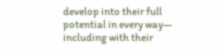develop into their full potential in every way— including with their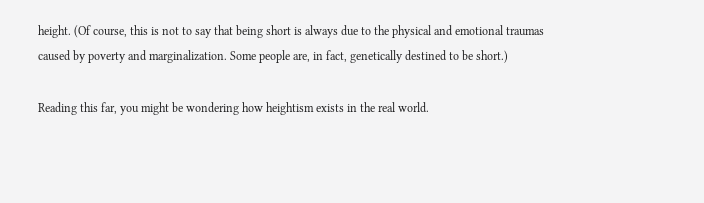height. (Of course, this is not to say that being short is always due to the physical and emotional traumas caused by poverty and marginalization. Some people are, in fact, genetically destined to be short.)

Reading this far, you might be wondering how heightism exists in the real world.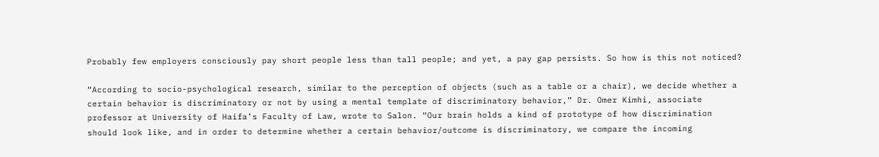Probably few employers consciously pay short people less than tall people; and yet, a pay gap persists. So how is this not noticed?

“According to socio-psychological research, similar to the perception of objects (such as a table or a chair), we decide whether a certain behavior is discriminatory or not by using a mental template of discriminatory behavior,” Dr. Omer Kimhi, associate professor at University of Haifa’s Faculty of Law, wrote to Salon. “Our brain holds a kind of prototype of how discrimination should look like, and in order to determine whether a certain behavior/outcome is discriminatory, we compare the incoming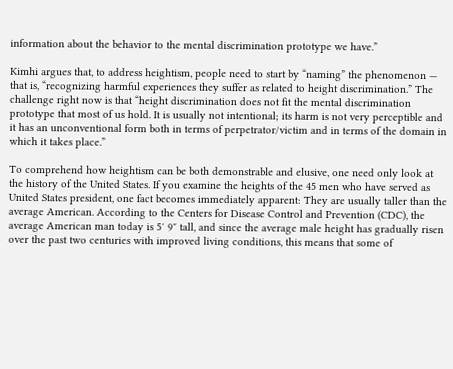information about the behavior to the mental discrimination prototype we have.”

Kimhi argues that, to address heightism, people need to start by “naming” the phenomenon — that is, “recognizing harmful experiences they suffer as related to height discrimination.” The challenge right now is that “height discrimination does not fit the mental discrimination prototype that most of us hold. It is usually not intentional; its harm is not very perceptible and it has an unconventional form both in terms of perpetrator/victim and in terms of the domain in which it takes place.”

To comprehend how heightism can be both demonstrable and elusive, one need only look at the history of the United States. If you examine the heights of the 45 men who have served as United States president, one fact becomes immediately apparent: They are usually taller than the average American. According to the Centers for Disease Control and Prevention (CDC), the average American man today is 5′ 9″ tall, and since the average male height has gradually risen over the past two centuries with improved living conditions, this means that some of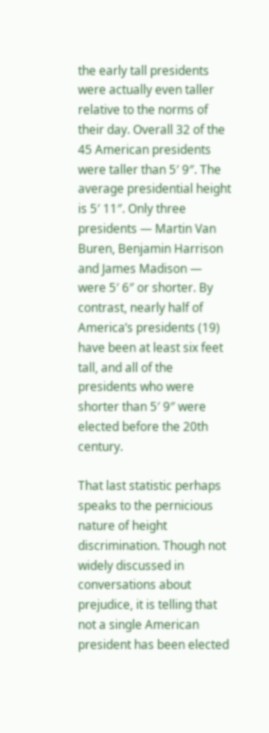the early tall presidents were actually even taller relative to the norms of their day. Overall 32 of the 45 American presidents were taller than 5′ 9″. The average presidential height is 5′ 11″. Only three presidents — Martin Van Buren, Benjamin Harrison and James Madison — were 5′ 6″ or shorter. By contrast, nearly half of America’s presidents (19) have been at least six feet tall, and all of the presidents who were shorter than 5′ 9″ were elected before the 20th century.

That last statistic perhaps speaks to the pernicious nature of height discrimination. Though not widely discussed in conversations about prejudice, it is telling that not a single American president has been elected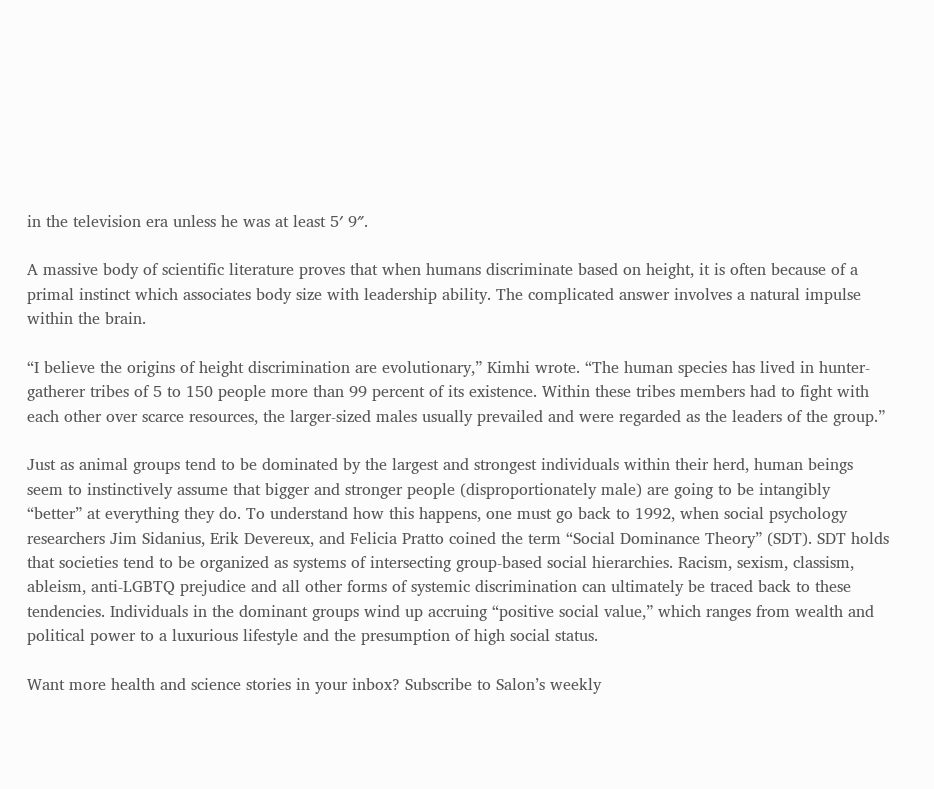in the television era unless he was at least 5′ 9″.

A massive body of scientific literature proves that when humans discriminate based on height, it is often because of a primal instinct which associates body size with leadership ability. The complicated answer involves a natural impulse within the brain.

“I believe the origins of height discrimination are evolutionary,” Kimhi wrote. “The human species has lived in hunter-gatherer tribes of 5 to 150 people more than 99 percent of its existence. Within these tribes members had to fight with each other over scarce resources, the larger-sized males usually prevailed and were regarded as the leaders of the group.”

Just as animal groups tend to be dominated by the largest and strongest individuals within their herd, human beings seem to instinctively assume that bigger and stronger people (disproportionately male) are going to be intangibly “better” at everything they do. To understand how this happens, one must go back to 1992, when social psychology researchers Jim Sidanius, Erik Devereux, and Felicia Pratto coined the term “Social Dominance Theory” (SDT). SDT holds that societies tend to be organized as systems of intersecting group-based social hierarchies. Racism, sexism, classism, ableism, anti-LGBTQ prejudice and all other forms of systemic discrimination can ultimately be traced back to these tendencies. Individuals in the dominant groups wind up accruing “positive social value,” which ranges from wealth and political power to a luxurious lifestyle and the presumption of high social status.

Want more health and science stories in your inbox? Subscribe to Salon’s weekly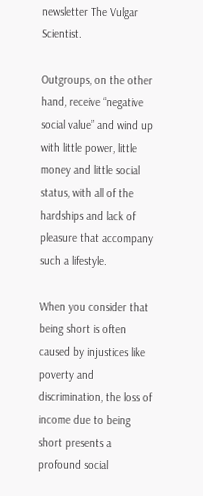newsletter The Vulgar Scientist.

Outgroups, on the other hand, receive “negative social value” and wind up with little power, little money and little social status, with all of the hardships and lack of pleasure that accompany such a lifestyle.

When you consider that being short is often caused by injustices like poverty and discrimination, the loss of income due to being short presents a profound social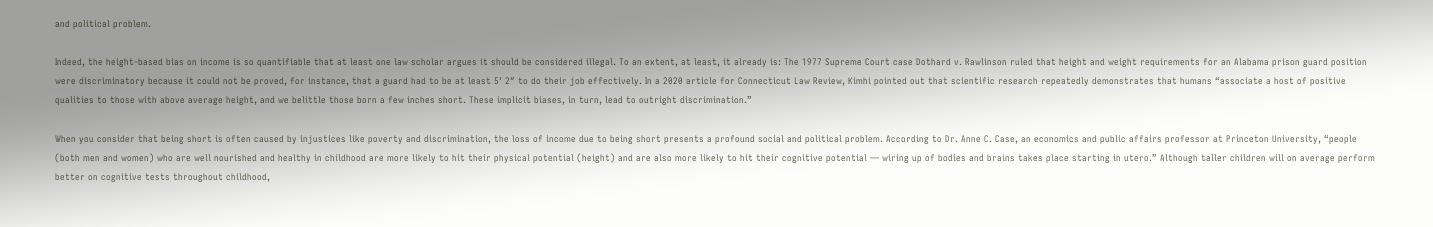and political problem.

Indeed, the height-based bias on income is so quantifiable that at least one law scholar argues it should be considered illegal. To an extent, at least, it already is: The 1977 Supreme Court case Dothard v. Rawlinson ruled that height and weight requirements for an Alabama prison guard position were discriminatory because it could not be proved, for instance, that a guard had to be at least 5′ 2″ to do their job effectively. In a 2020 article for Connecticut Law Review, Kimhi pointed out that scientific research repeatedly demonstrates that humans “associate a host of positive qualities to those with above average height, and we belittle those born a few inches short. These implicit biases, in turn, lead to outright discrimination.”

When you consider that being short is often caused by injustices like poverty and discrimination, the loss of income due to being short presents a profound social and political problem. According to Dr. Anne C. Case, an economics and public affairs professor at Princeton University, “people (both men and women) who are well nourished and healthy in childhood are more likely to hit their physical potential (height) and are also more likely to hit their cognitive potential — wiring up of bodies and brains takes place starting in utero.” Although taller children will on average perform better on cognitive tests throughout childhood,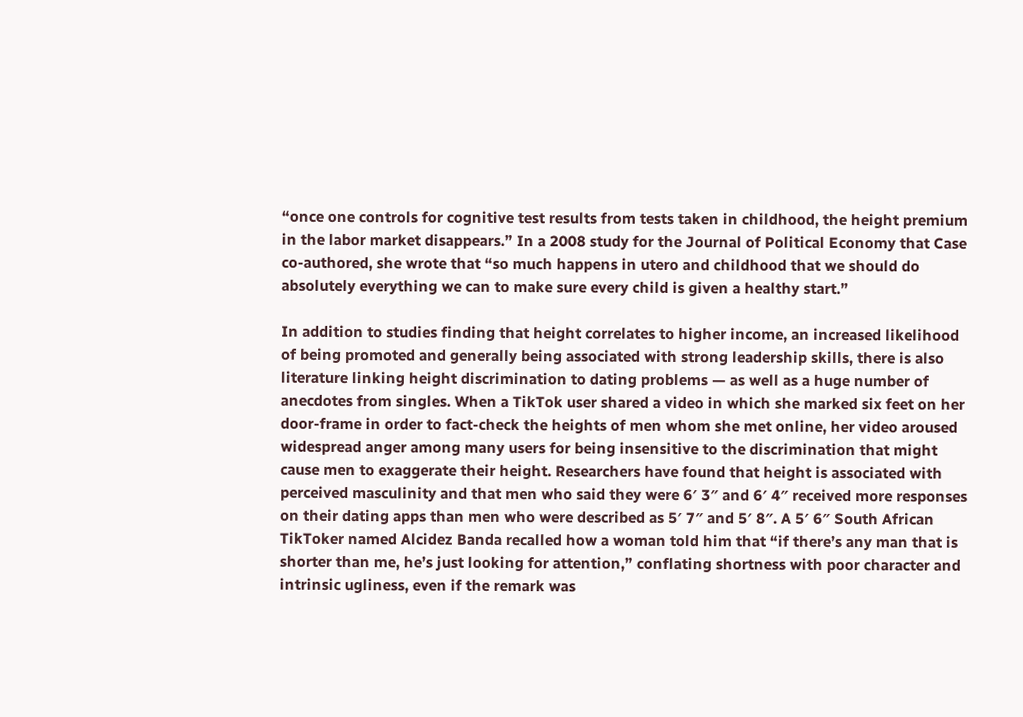“once one controls for cognitive test results from tests taken in childhood, the height premium in the labor market disappears.” In a 2008 study for the Journal of Political Economy that Case co-authored, she wrote that “so much happens in utero and childhood that we should do absolutely everything we can to make sure every child is given a healthy start.”

In addition to studies finding that height correlates to higher income, an increased likelihood of being promoted and generally being associated with strong leadership skills, there is also literature linking height discrimination to dating problems — as well as a huge number of anecdotes from singles. When a TikTok user shared a video in which she marked six feet on her door-frame in order to fact-check the heights of men whom she met online, her video aroused widespread anger among many users for being insensitive to the discrimination that might cause men to exaggerate their height. Researchers have found that height is associated with perceived masculinity and that men who said they were 6′ 3″ and 6′ 4″ received more responses on their dating apps than men who were described as 5′ 7″ and 5′ 8″. A 5′ 6″ South African TikToker named Alcidez Banda recalled how a woman told him that “if there’s any man that is shorter than me, he’s just looking for attention,” conflating shortness with poor character and intrinsic ugliness, even if the remark was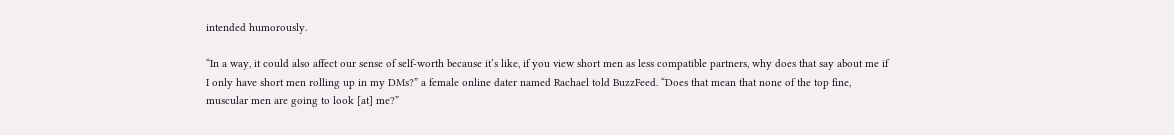intended humorously.

“In a way, it could also affect our sense of self-worth because it’s like, if you view short men as less compatible partners, why does that say about me if I only have short men rolling up in my DMs?” a female online dater named Rachael told BuzzFeed. “Does that mean that none of the top fine, muscular men are going to look [at] me?”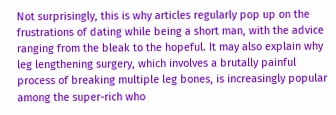Not surprisingly, this is why articles regularly pop up on the frustrations of dating while being a short man, with the advice ranging from the bleak to the hopeful. It may also explain why leg lengthening surgery, which involves a brutally painful process of breaking multiple leg bones, is increasingly popular among the super-rich who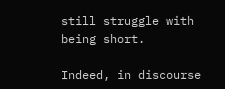still struggle with being short.

Indeed, in discourse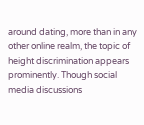around dating, more than in any other online realm, the topic of height discrimination appears prominently. Though social media discussions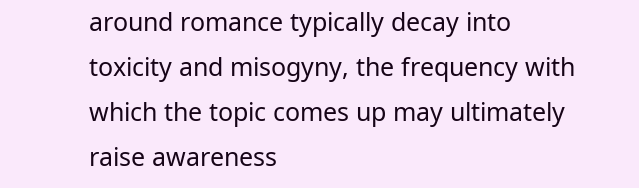around romance typically decay into toxicity and misogyny, the frequency with which the topic comes up may ultimately raise awareness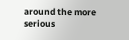around the more serious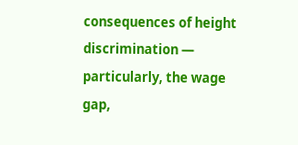consequences of height discrimination — particularly, the wage gap,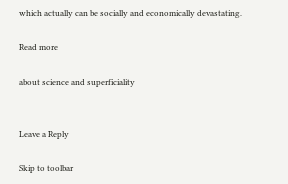which actually can be socially and economically devastating.

Read more

about science and superficiality


Leave a Reply

Skip to toolbar